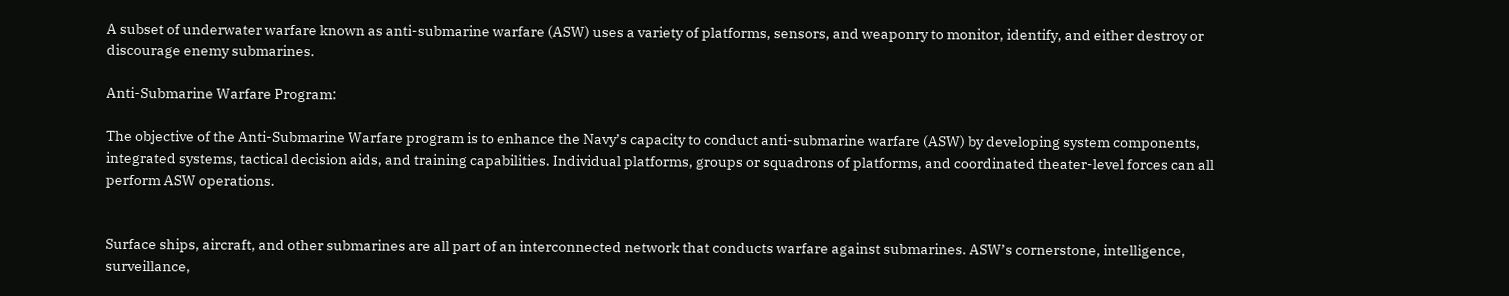A subset of underwater warfare known as anti-submarine warfare (ASW) uses a variety of platforms, sensors, and weaponry to monitor, identify, and either destroy or discourage enemy submarines.

Anti-Submarine Warfare Program:

The objective of the Anti-Submarine Warfare program is to enhance the Navy’s capacity to conduct anti-submarine warfare (ASW) by developing system components, integrated systems, tactical decision aids, and training capabilities. Individual platforms, groups or squadrons of platforms, and coordinated theater-level forces can all perform ASW operations.


Surface ships, aircraft, and other submarines are all part of an interconnected network that conducts warfare against submarines. ASW’s cornerstone, intelligence, surveillance,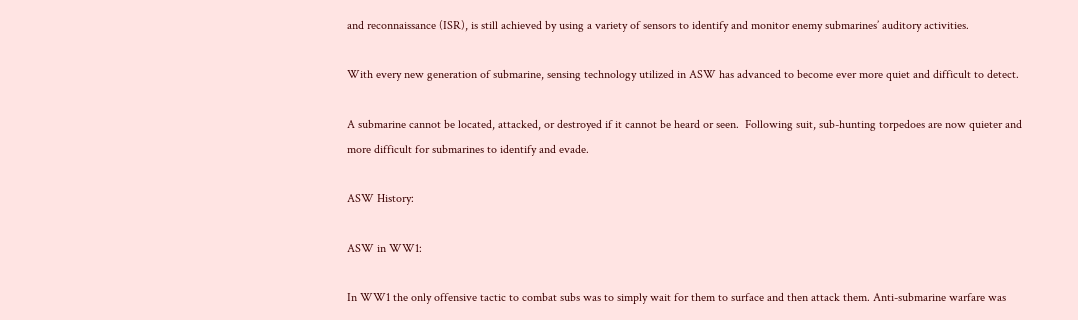and reconnaissance (ISR), is still achieved by using a variety of sensors to identify and monitor enemy submarines’ auditory activities.

With every new generation of submarine, sensing technology utilized in ASW has advanced to become ever more quiet and difficult to detect.

A submarine cannot be located, attacked, or destroyed if it cannot be heard or seen.  Following suit, sub-hunting torpedoes are now quieter and more difficult for submarines to identify and evade.

ASW History:

ASW in WW1:

In WW1 the only offensive tactic to combat subs was to simply wait for them to surface and then attack them. Anti-submarine warfare was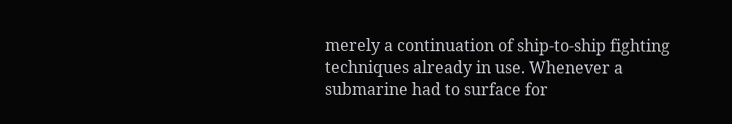merely a continuation of ship-to-ship fighting techniques already in use. Whenever a submarine had to surface for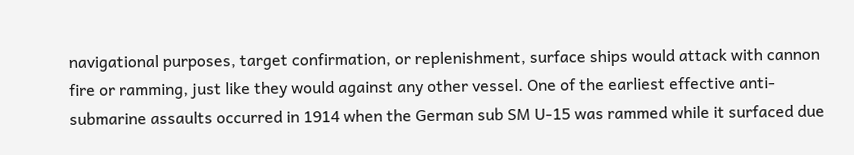navigational purposes, target confirmation, or replenishment, surface ships would attack with cannon fire or ramming, just like they would against any other vessel. One of the earliest effective anti-submarine assaults occurred in 1914 when the German sub SM U-15 was rammed while it surfaced due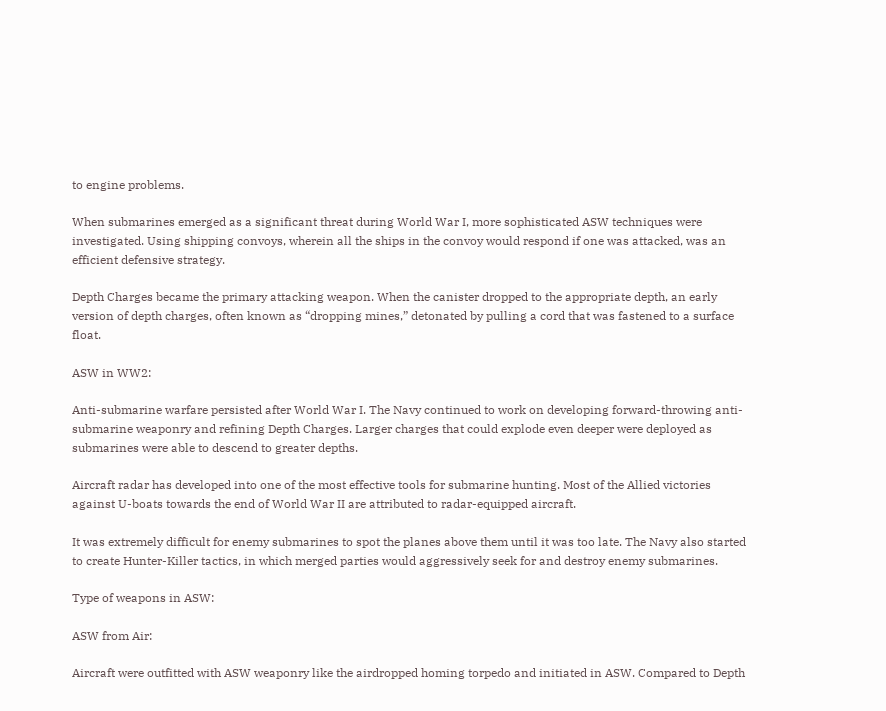to engine problems.

When submarines emerged as a significant threat during World War I, more sophisticated ASW techniques were investigated. Using shipping convoys, wherein all the ships in the convoy would respond if one was attacked, was an efficient defensive strategy.

Depth Charges became the primary attacking weapon. When the canister dropped to the appropriate depth, an early version of depth charges, often known as “dropping mines,” detonated by pulling a cord that was fastened to a surface float.

ASW in WW2:

Anti-submarine warfare persisted after World War I. The Navy continued to work on developing forward-throwing anti-submarine weaponry and refining Depth Charges. Larger charges that could explode even deeper were deployed as submarines were able to descend to greater depths.

Aircraft radar has developed into one of the most effective tools for submarine hunting. Most of the Allied victories against U-boats towards the end of World War II are attributed to radar-equipped aircraft.

It was extremely difficult for enemy submarines to spot the planes above them until it was too late. The Navy also started to create Hunter-Killer tactics, in which merged parties would aggressively seek for and destroy enemy submarines.

Type of weapons in ASW:

ASW from Air:

Aircraft were outfitted with ASW weaponry like the airdropped homing torpedo and initiated in ASW. Compared to Depth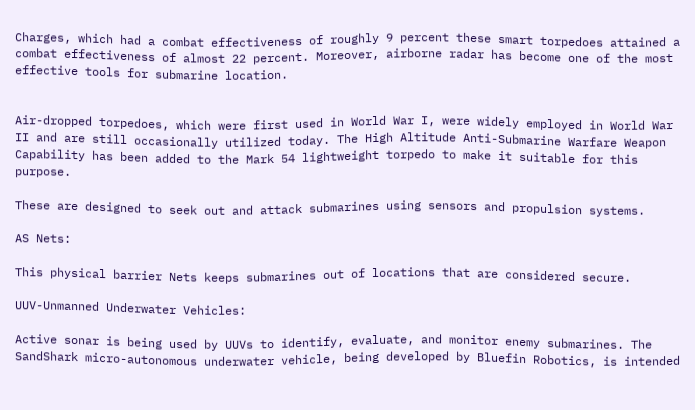Charges, which had a combat effectiveness of roughly 9 percent these smart torpedoes attained a combat effectiveness of almost 22 percent. Moreover, airborne radar has become one of the most effective tools for submarine location.


Air-dropped torpedoes, which were first used in World War I, were widely employed in World War II and are still occasionally utilized today. The High Altitude Anti-Submarine Warfare Weapon Capability has been added to the Mark 54 lightweight torpedo to make it suitable for this purpose.

These are designed to seek out and attack submarines using sensors and propulsion systems.

AS Nets:

This physical barrier Nets keeps submarines out of locations that are considered secure.

UUV-Unmanned Underwater Vehicles:

Active sonar is being used by UUVs to identify, evaluate, and monitor enemy submarines. The SandShark micro-autonomous underwater vehicle, being developed by Bluefin Robotics, is intended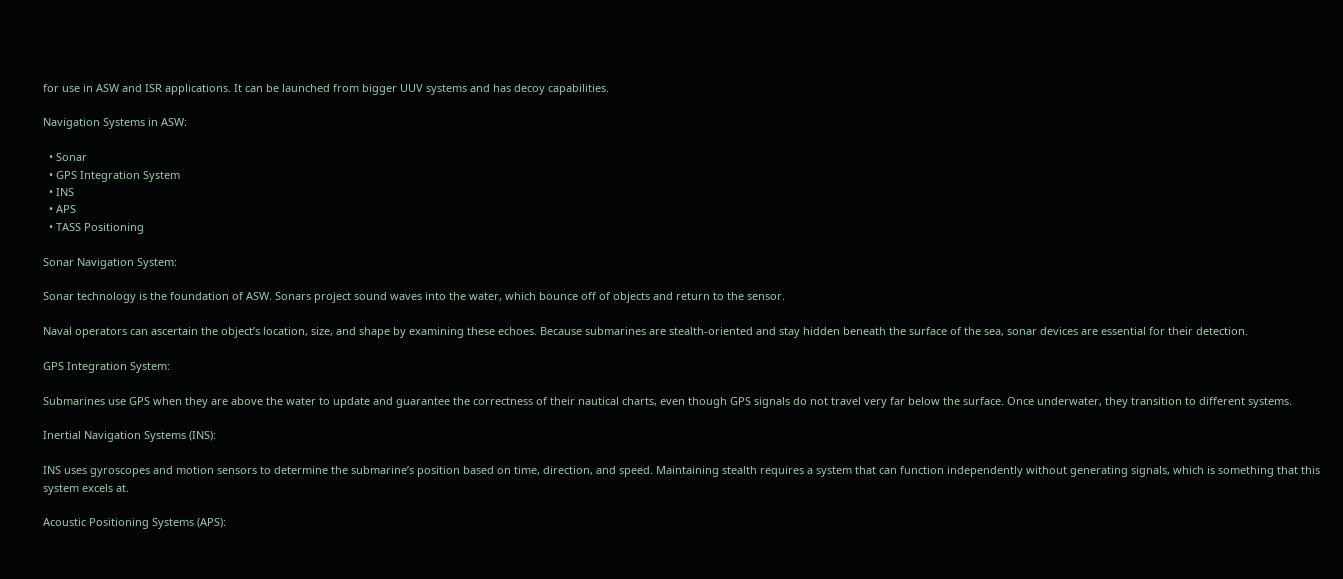for use in ASW and ISR applications. It can be launched from bigger UUV systems and has decoy capabilities.

Navigation Systems in ASW:

  • Sonar
  • GPS Integration System
  • INS
  • APS
  • TASS Positioning

Sonar Navigation System:

Sonar technology is the foundation of ASW. Sonars project sound waves into the water, which bounce off of objects and return to the sensor.

Naval operators can ascertain the object’s location, size, and shape by examining these echoes. Because submarines are stealth-oriented and stay hidden beneath the surface of the sea, sonar devices are essential for their detection.

GPS Integration System:

Submarines use GPS when they are above the water to update and guarantee the correctness of their nautical charts, even though GPS signals do not travel very far below the surface. Once underwater, they transition to different systems.

Inertial Navigation Systems (INS):

INS uses gyroscopes and motion sensors to determine the submarine’s position based on time, direction, and speed. Maintaining stealth requires a system that can function independently without generating signals, which is something that this system excels at.

Acoustic Positioning Systems (APS):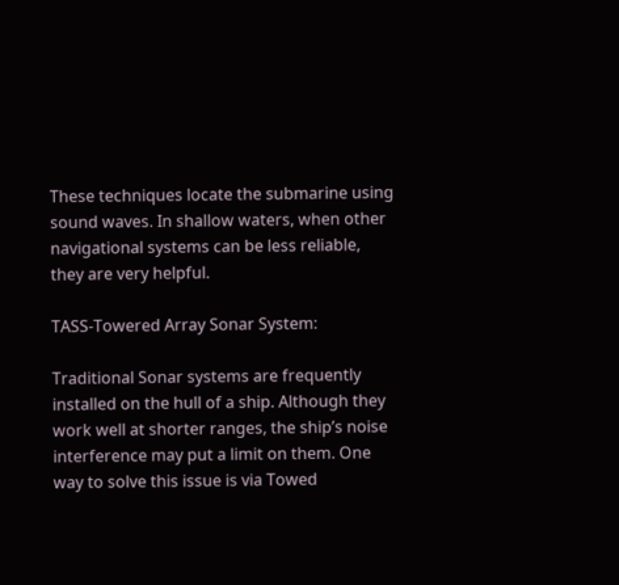These techniques locate the submarine using sound waves. In shallow waters, when other navigational systems can be less reliable, they are very helpful.

TASS-Towered Array Sonar System:

Traditional Sonar systems are frequently installed on the hull of a ship. Although they work well at shorter ranges, the ship’s noise interference may put a limit on them. One way to solve this issue is via Towed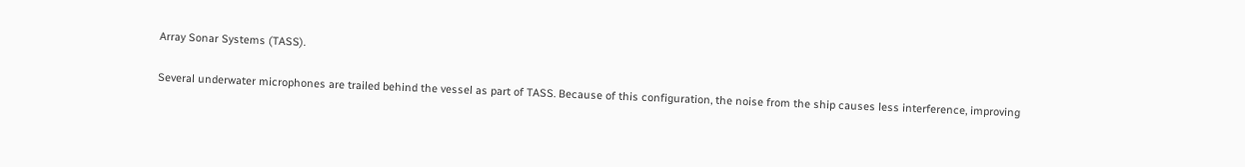Array Sonar Systems (TASS).

Several underwater microphones are trailed behind the vessel as part of TASS. Because of this configuration, the noise from the ship causes less interference, improving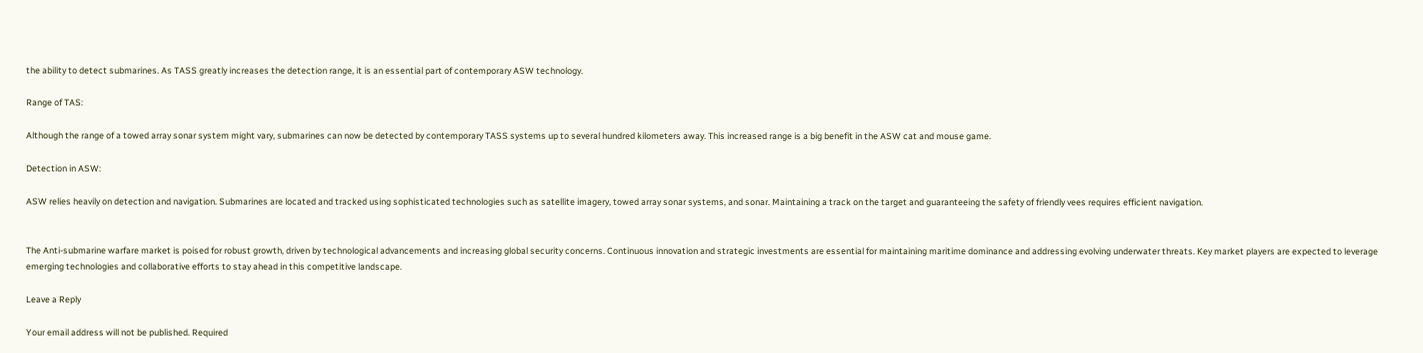the ability to detect submarines. As TASS greatly increases the detection range, it is an essential part of contemporary ASW technology.

Range of TAS:

Although the range of a towed array sonar system might vary, submarines can now be detected by contemporary TASS systems up to several hundred kilometers away. This increased range is a big benefit in the ASW cat and mouse game.

Detection in ASW:

ASW relies heavily on detection and navigation. Submarines are located and tracked using sophisticated technologies such as satellite imagery, towed array sonar systems, and sonar. Maintaining a track on the target and guaranteeing the safety of friendly vees requires efficient navigation.


The Anti-submarine warfare market is poised for robust growth, driven by technological advancements and increasing global security concerns. Continuous innovation and strategic investments are essential for maintaining maritime dominance and addressing evolving underwater threats. Key market players are expected to leverage emerging technologies and collaborative efforts to stay ahead in this competitive landscape.

Leave a Reply

Your email address will not be published. Required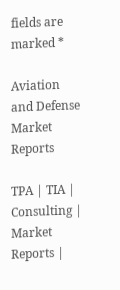fields are marked *

Aviation and Defense Market Reports

TPA | TIA | Consulting | Market Reports |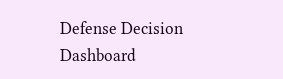Defense Decision Dashboard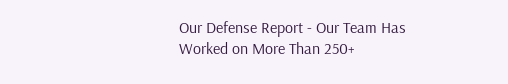Our Defense Report - Our Team Has Worked on More Than 250+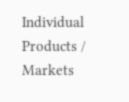Individual Products / Markets